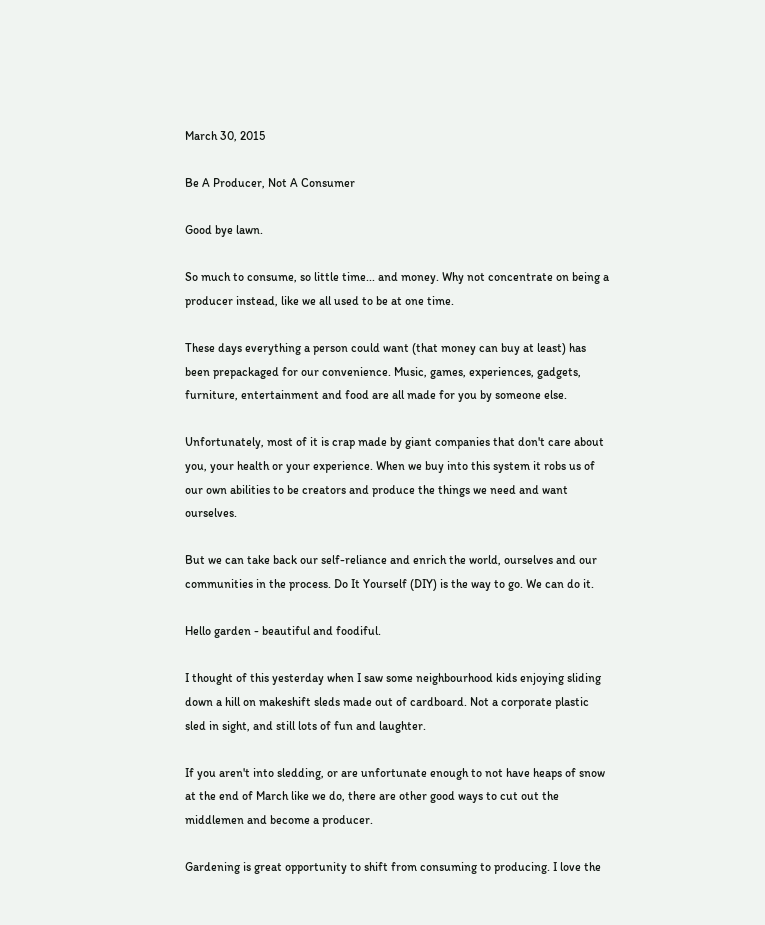March 30, 2015

Be A Producer, Not A Consumer

Good bye lawn.

So much to consume, so little time... and money. Why not concentrate on being a producer instead, like we all used to be at one time.

These days everything a person could want (that money can buy at least) has been prepackaged for our convenience. Music, games, experiences, gadgets, furniture, entertainment and food are all made for you by someone else.

Unfortunately, most of it is crap made by giant companies that don't care about you, your health or your experience. When we buy into this system it robs us of our own abilities to be creators and produce the things we need and want ourselves.

But we can take back our self-reliance and enrich the world, ourselves and our communities in the process. Do It Yourself (DIY) is the way to go. We can do it.

Hello garden - beautiful and foodiful.

I thought of this yesterday when I saw some neighbourhood kids enjoying sliding down a hill on makeshift sleds made out of cardboard. Not a corporate plastic sled in sight, and still lots of fun and laughter.

If you aren't into sledding, or are unfortunate enough to not have heaps of snow at the end of March like we do, there are other good ways to cut out the middlemen and become a producer.

Gardening is great opportunity to shift from consuming to producing. I love the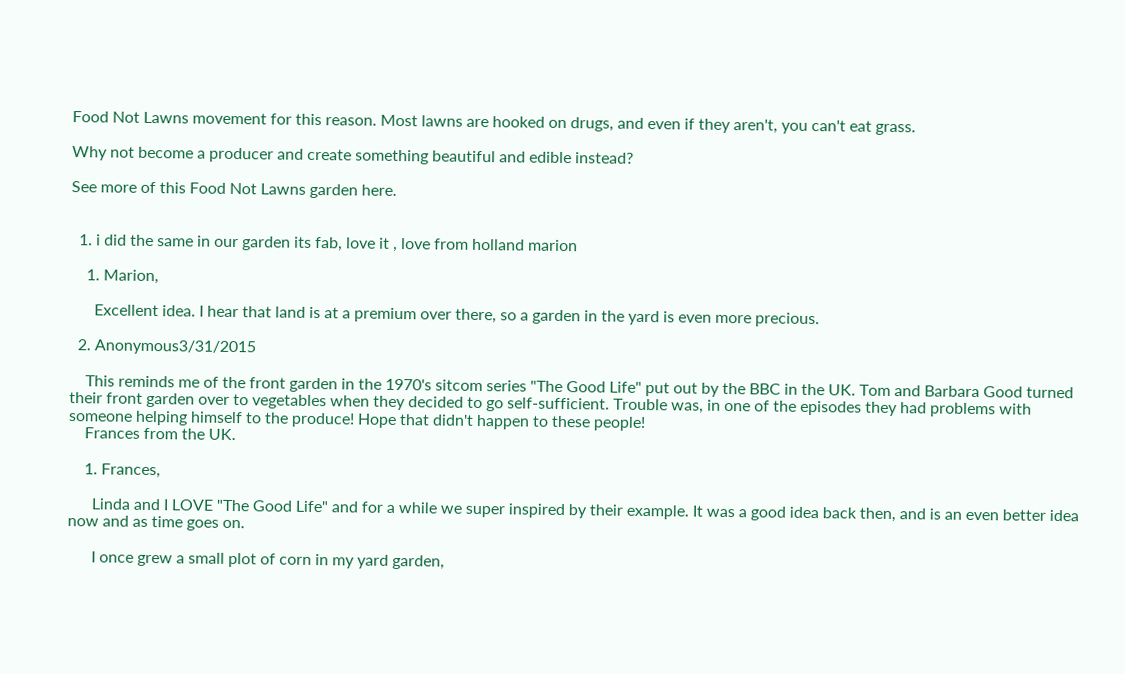Food Not Lawns movement for this reason. Most lawns are hooked on drugs, and even if they aren't, you can't eat grass.

Why not become a producer and create something beautiful and edible instead?

See more of this Food Not Lawns garden here.


  1. i did the same in our garden its fab, love it , love from holland marion

    1. Marion,

      Excellent idea. I hear that land is at a premium over there, so a garden in the yard is even more precious.

  2. Anonymous3/31/2015

    This reminds me of the front garden in the 1970's sitcom series "The Good Life" put out by the BBC in the UK. Tom and Barbara Good turned their front garden over to vegetables when they decided to go self-sufficient. Trouble was, in one of the episodes they had problems with someone helping himself to the produce! Hope that didn't happen to these people!
    Frances from the UK.

    1. Frances,

      Linda and I LOVE "The Good Life" and for a while we super inspired by their example. It was a good idea back then, and is an even better idea now and as time goes on.

      I once grew a small plot of corn in my yard garden,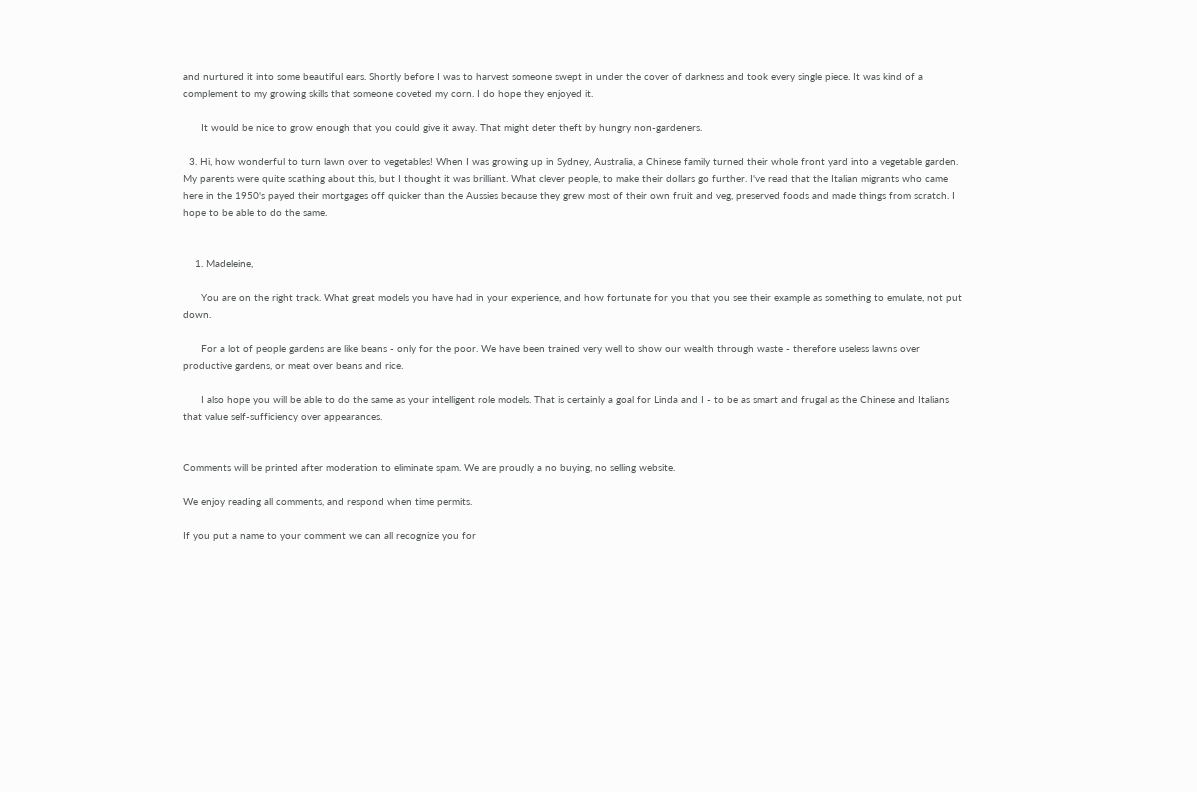and nurtured it into some beautiful ears. Shortly before I was to harvest someone swept in under the cover of darkness and took every single piece. It was kind of a complement to my growing skills that someone coveted my corn. I do hope they enjoyed it.

      It would be nice to grow enough that you could give it away. That might deter theft by hungry non-gardeners.

  3. Hi, how wonderful to turn lawn over to vegetables! When I was growing up in Sydney, Australia, a Chinese family turned their whole front yard into a vegetable garden. My parents were quite scathing about this, but I thought it was brilliant. What clever people, to make their dollars go further. I've read that the Italian migrants who came here in the 1950's payed their mortgages off quicker than the Aussies because they grew most of their own fruit and veg, preserved foods and made things from scratch. I hope to be able to do the same.


    1. Madeleine,

      You are on the right track. What great models you have had in your experience, and how fortunate for you that you see their example as something to emulate, not put down.

      For a lot of people gardens are like beans - only for the poor. We have been trained very well to show our wealth through waste - therefore useless lawns over productive gardens, or meat over beans and rice.

      I also hope you will be able to do the same as your intelligent role models. That is certainly a goal for Linda and I - to be as smart and frugal as the Chinese and Italians that value self-sufficiency over appearances.


Comments will be printed after moderation to eliminate spam. We are proudly a no buying, no selling website.

We enjoy reading all comments, and respond when time permits.

If you put a name to your comment we can all recognize you for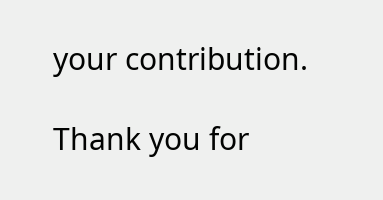your contribution.

Thank you for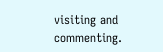visiting and commenting.